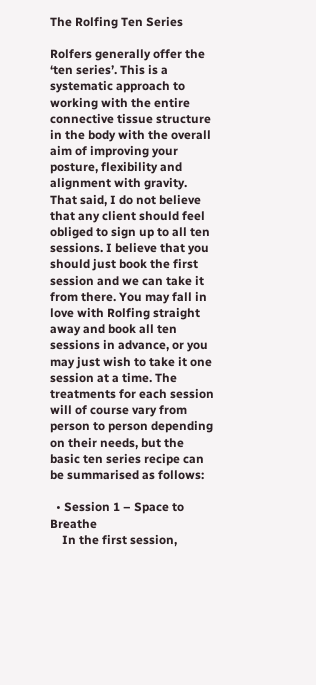The Rolfing Ten Series

Rolfers generally offer the ‘ten series’. This is a systematic approach to working with the entire connective tissue structure in the body with the overall aim of improving your posture, flexibility and alignment with gravity. That said, I do not believe that any client should feel obliged to sign up to all ten sessions. I believe that you should just book the first session and we can take it from there. You may fall in love with Rolfing straight away and book all ten sessions in advance, or you may just wish to take it one session at a time. The treatments for each session will of course vary from person to person depending on their needs, but the basic ten series recipe can be summarised as follows:

  • Session 1 – Space to Breathe
    In the first session,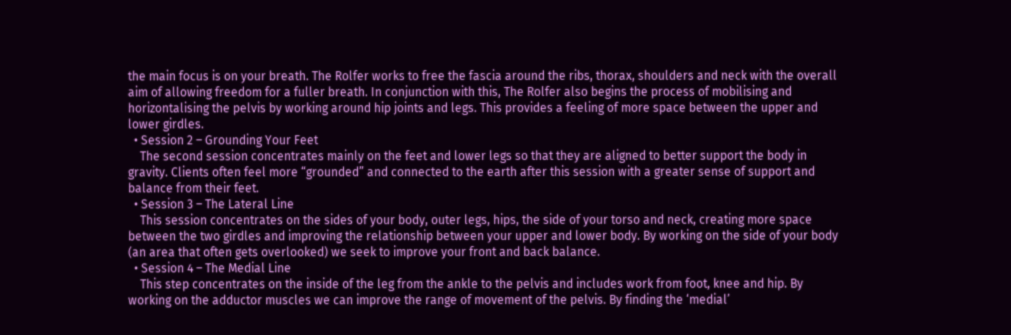the main focus is on your breath. The Rolfer works to free the fascia around the ribs, thorax, shoulders and neck with the overall aim of allowing freedom for a fuller breath. In conjunction with this, The Rolfer also begins the process of mobilising and horizontalising the pelvis by working around hip joints and legs. This provides a feeling of more space between the upper and lower girdles.
  • Session 2 – Grounding Your Feet
    The second session concentrates mainly on the feet and lower legs so that they are aligned to better support the body in gravity. Clients often feel more “grounded” and connected to the earth after this session with a greater sense of support and balance from their feet.
  • Session 3 – The Lateral Line
    This session concentrates on the sides of your body, outer legs, hips, the side of your torso and neck, creating more space between the two girdles and improving the relationship between your upper and lower body. By working on the side of your body (an area that often gets overlooked) we seek to improve your front and back balance.
  • Session 4 – The Medial Line
    This step concentrates on the inside of the leg from the ankle to the pelvis and includes work from foot, knee and hip. By working on the adductor muscles we can improve the range of movement of the pelvis. By finding the ‘medial’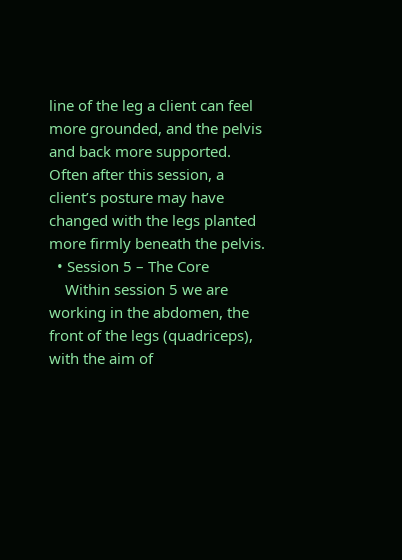line of the leg a client can feel more grounded, and the pelvis and back more supported. Often after this session, a client’s posture may have changed with the legs planted more firmly beneath the pelvis.
  • Session 5 – The Core
    Within session 5 we are working in the abdomen, the front of the legs (quadriceps), with the aim of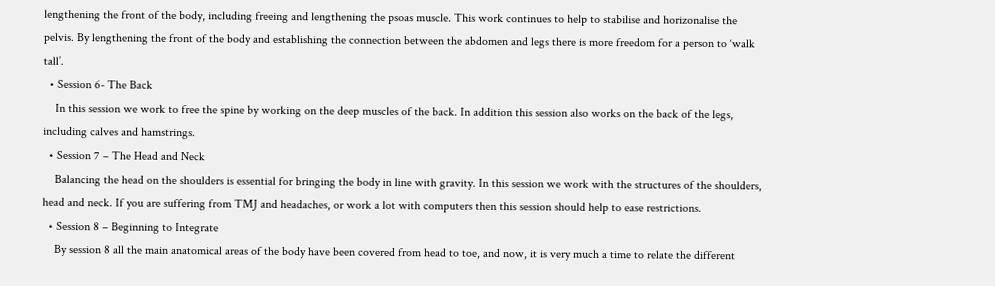lengthening the front of the body, including freeing and lengthening the psoas muscle. This work continues to help to stabilise and horizonalise the pelvis. By lengthening the front of the body and establishing the connection between the abdomen and legs there is more freedom for a person to ‘walk tall’.
  • Session 6- The Back
    In this session we work to free the spine by working on the deep muscles of the back. In addition this session also works on the back of the legs, including calves and hamstrings.
  • Session 7 – The Head and Neck
    Balancing the head on the shoulders is essential for bringing the body in line with gravity. In this session we work with the structures of the shoulders, head and neck. If you are suffering from TMJ and headaches, or work a lot with computers then this session should help to ease restrictions.
  • Session 8 – Beginning to Integrate
    By session 8 all the main anatomical areas of the body have been covered from head to toe, and now, it is very much a time to relate the different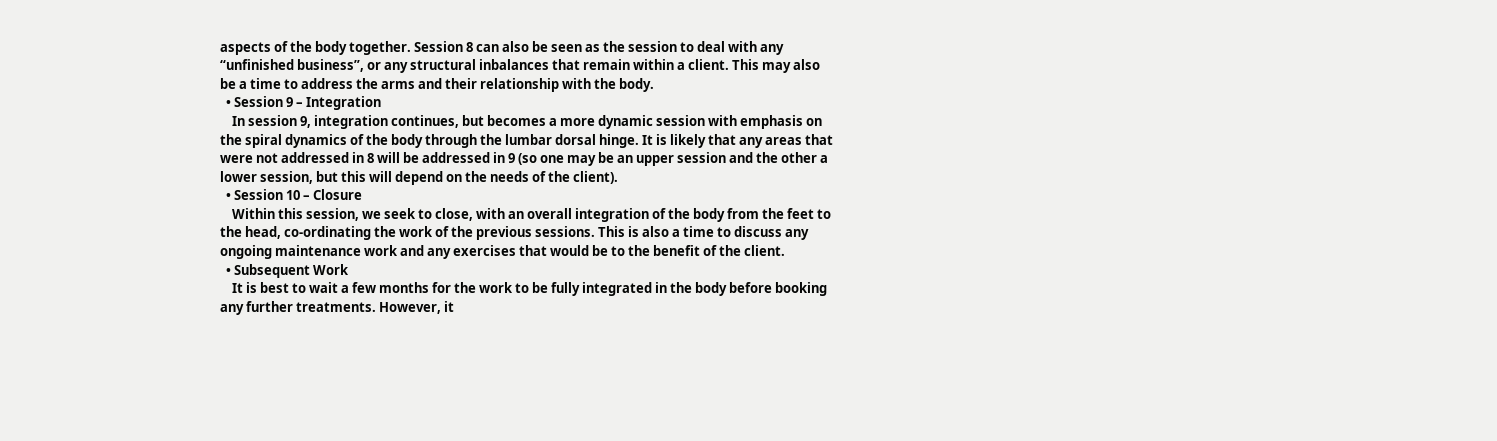aspects of the body together. Session 8 can also be seen as the session to deal with any “unfinished business”, or any structural inbalances that remain within a client. This may also be a time to address the arms and their relationship with the body.
  • Session 9 – Integration
    In session 9, integration continues, but becomes a more dynamic session with emphasis on the spiral dynamics of the body through the lumbar dorsal hinge. It is likely that any areas that were not addressed in 8 will be addressed in 9 (so one may be an upper session and the other a lower session, but this will depend on the needs of the client).
  • Session 10 – Closure
    Within this session, we seek to close, with an overall integration of the body from the feet to the head, co-ordinating the work of the previous sessions. This is also a time to discuss any ongoing maintenance work and any exercises that would be to the benefit of the client.
  • Subsequent Work
    It is best to wait a few months for the work to be fully integrated in the body before booking any further treatments. However, it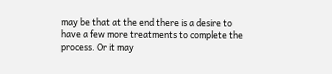may be that at the end there is a desire to have a few more treatments to complete the process. Or it may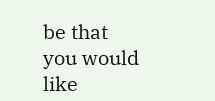be that you would like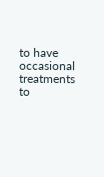to have occasional treatments to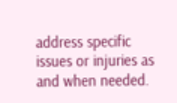address specific issues or injuries as and when needed.